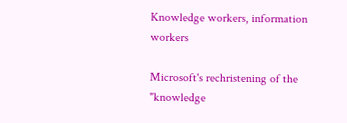Knowledge workers, information workers

Microsoft's rechristening of the "knowledge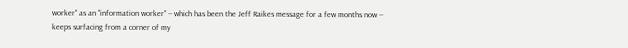worker" as an "information worker" -- which has been the Jeff Raikes message for a few months now -- keeps surfacing from a corner of my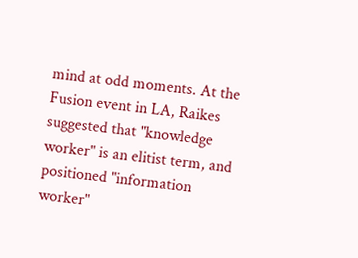mind at odd moments. At the Fusion event in LA, Raikes suggested that "knowledge worker" is an elitist term, and positioned "information worker"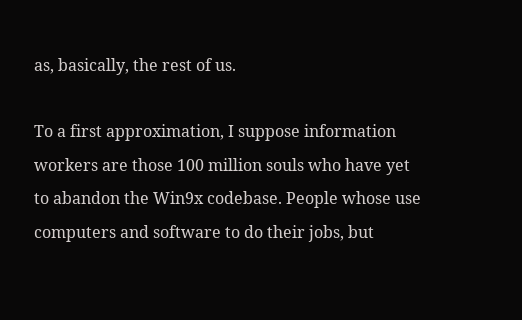as, basically, the rest of us.

To a first approximation, I suppose information workers are those 100 million souls who have yet to abandon the Win9x codebase. People whose use computers and software to do their jobs, but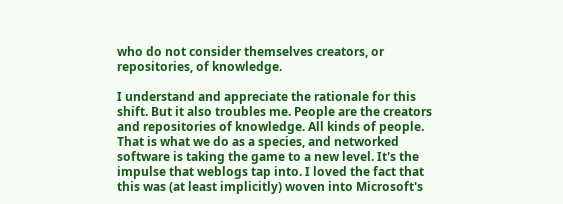who do not consider themselves creators, or repositories, of knowledge.

I understand and appreciate the rationale for this shift. But it also troubles me. People are the creators and repositories of knowledge. All kinds of people. That is what we do as a species, and networked software is taking the game to a new level. It's the impulse that weblogs tap into. I loved the fact that this was (at least implicitly) woven into Microsoft's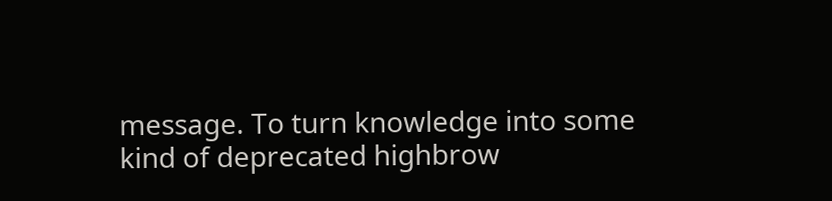message. To turn knowledge into some kind of deprecated highbrow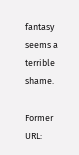fantasy seems a terrible shame.

Former URL: